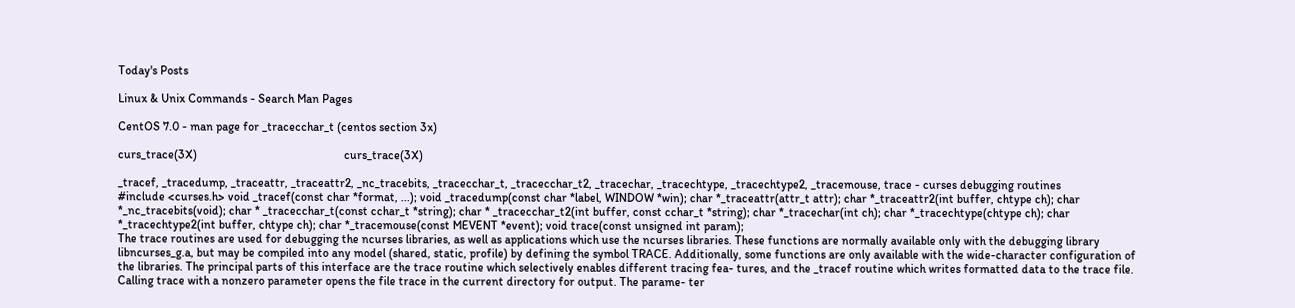Today's Posts

Linux & Unix Commands - Search Man Pages

CentOS 7.0 - man page for _tracecchar_t (centos section 3x)

curs_trace(3X)                                                 curs_trace(3X)

_tracef, _tracedump, _traceattr, _traceattr2, _nc_tracebits, _tracecchar_t, _tracecchar_t2, _tracechar, _tracechtype, _tracechtype2, _tracemouse, trace - curses debugging routines
#include <curses.h> void _tracef(const char *format, ...); void _tracedump(const char *label, WINDOW *win); char *_traceattr(attr_t attr); char *_traceattr2(int buffer, chtype ch); char *_nc_tracebits(void); char * _tracecchar_t(const cchar_t *string); char * _tracecchar_t2(int buffer, const cchar_t *string); char *_tracechar(int ch); char *_tracechtype(chtype ch); char *_tracechtype2(int buffer, chtype ch); char *_tracemouse(const MEVENT *event); void trace(const unsigned int param);
The trace routines are used for debugging the ncurses libraries, as well as applications which use the ncurses libraries. These functions are normally available only with the debugging library libncurses_g.a, but may be compiled into any model (shared, static, profile) by defining the symbol TRACE. Additionally, some functions are only available with the wide-character configuration of the libraries. The principal parts of this interface are the trace routine which selectively enables different tracing fea- tures, and the _tracef routine which writes formatted data to the trace file. Calling trace with a nonzero parameter opens the file trace in the current directory for output. The parame- ter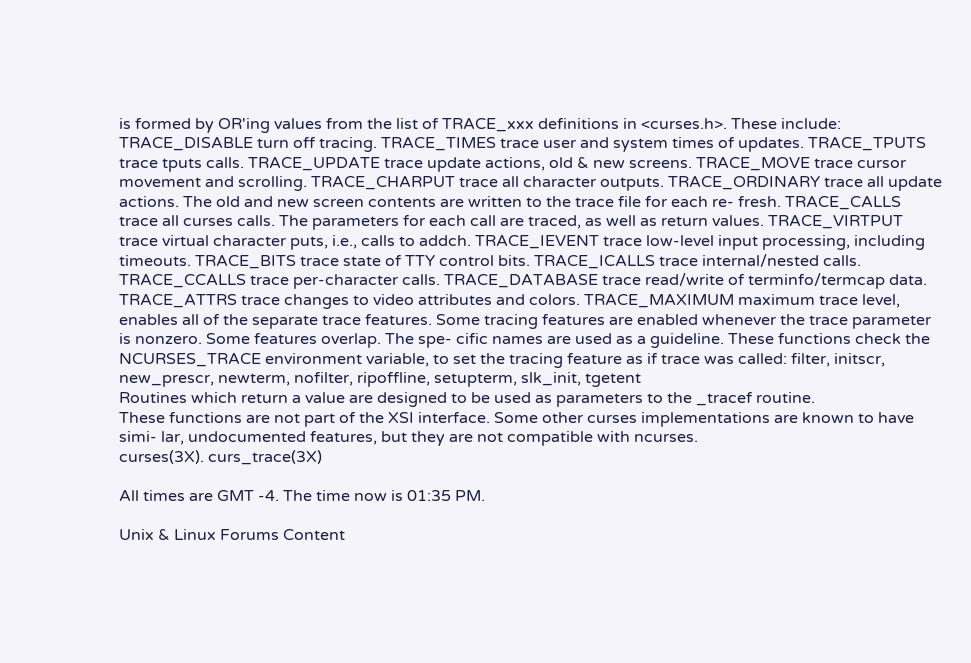is formed by OR'ing values from the list of TRACE_xxx definitions in <curses.h>. These include: TRACE_DISABLE turn off tracing. TRACE_TIMES trace user and system times of updates. TRACE_TPUTS trace tputs calls. TRACE_UPDATE trace update actions, old & new screens. TRACE_MOVE trace cursor movement and scrolling. TRACE_CHARPUT trace all character outputs. TRACE_ORDINARY trace all update actions. The old and new screen contents are written to the trace file for each re- fresh. TRACE_CALLS trace all curses calls. The parameters for each call are traced, as well as return values. TRACE_VIRTPUT trace virtual character puts, i.e., calls to addch. TRACE_IEVENT trace low-level input processing, including timeouts. TRACE_BITS trace state of TTY control bits. TRACE_ICALLS trace internal/nested calls. TRACE_CCALLS trace per-character calls. TRACE_DATABASE trace read/write of terminfo/termcap data. TRACE_ATTRS trace changes to video attributes and colors. TRACE_MAXIMUM maximum trace level, enables all of the separate trace features. Some tracing features are enabled whenever the trace parameter is nonzero. Some features overlap. The spe- cific names are used as a guideline. These functions check the NCURSES_TRACE environment variable, to set the tracing feature as if trace was called: filter, initscr, new_prescr, newterm, nofilter, ripoffline, setupterm, slk_init, tgetent
Routines which return a value are designed to be used as parameters to the _tracef routine.
These functions are not part of the XSI interface. Some other curses implementations are known to have simi- lar, undocumented features, but they are not compatible with ncurses.
curses(3X). curs_trace(3X)

All times are GMT -4. The time now is 01:35 PM.

Unix & Linux Forums Content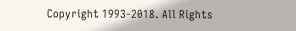Copyright 1993-2018. All Rights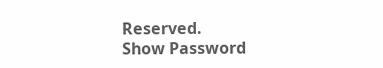Reserved.
Show Password